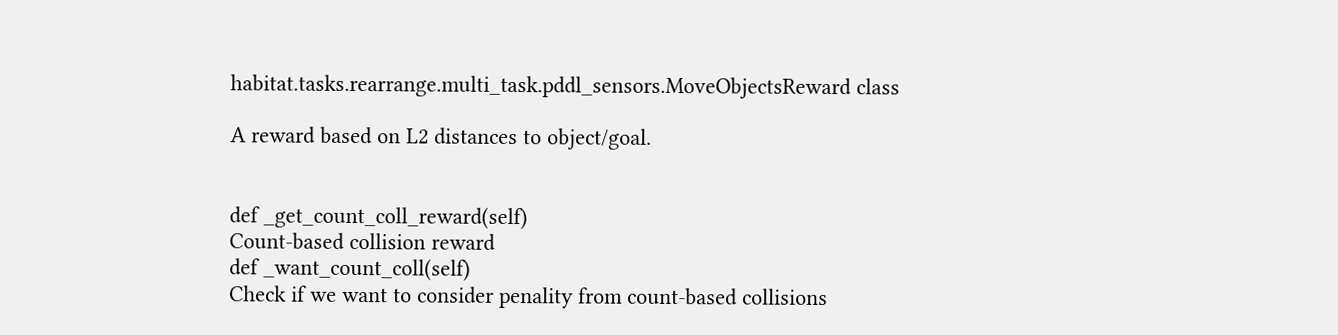habitat.tasks.rearrange.multi_task.pddl_sensors.MoveObjectsReward class

A reward based on L2 distances to object/goal.


def _get_count_coll_reward(self)
Count-based collision reward
def _want_count_coll(self)
Check if we want to consider penality from count-based collisions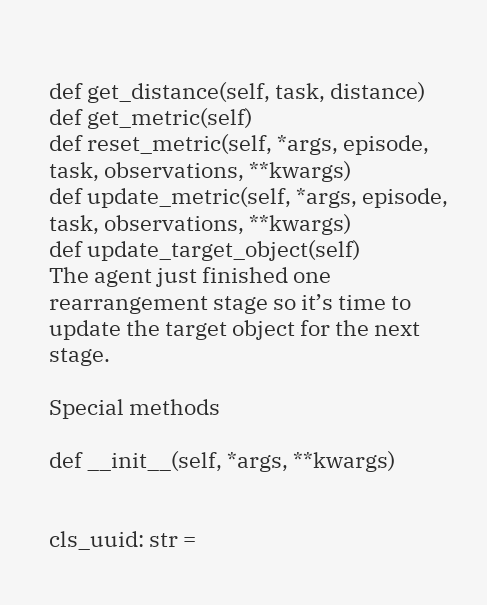def get_distance(self, task, distance)
def get_metric(self)
def reset_metric(self, *args, episode, task, observations, **kwargs)
def update_metric(self, *args, episode, task, observations, **kwargs)
def update_target_object(self)
The agent just finished one rearrangement stage so it’s time to update the target object for the next stage.

Special methods

def __init__(self, *args, **kwargs)


cls_uuid: str =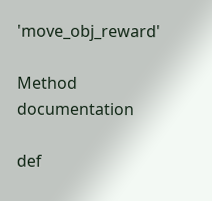'move_obj_reward'

Method documentation

def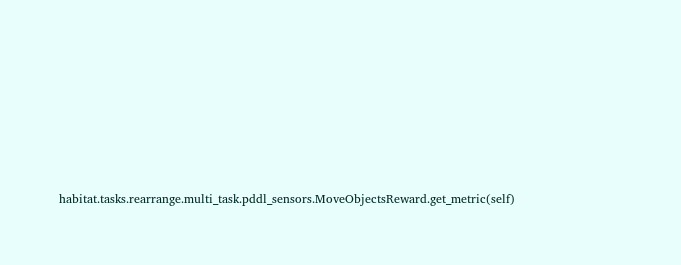habitat.tasks.rearrange.multi_task.pddl_sensors.MoveObjectsReward.get_metric(self)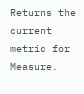Returns the current metric for Measure.